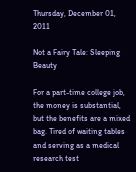Thursday, December 01, 2011

Not a Fairy Tale: Sleeping Beauty

For a part-time college job, the money is substantial, but the benefits are a mixed bag. Tired of waiting tables and serving as a medical research test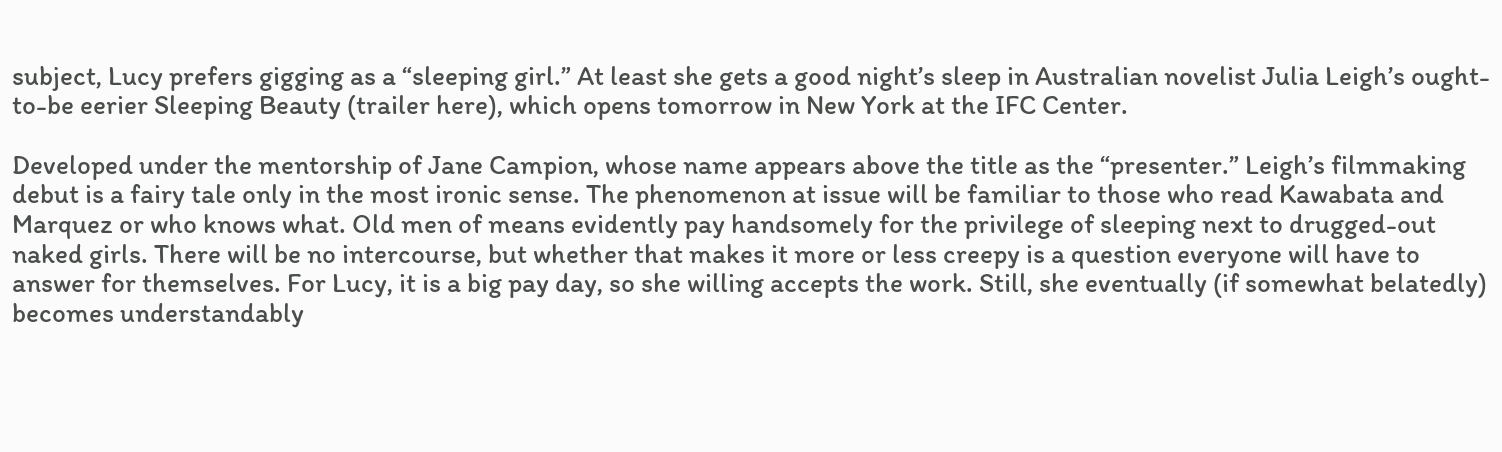subject, Lucy prefers gigging as a “sleeping girl.” At least she gets a good night’s sleep in Australian novelist Julia Leigh’s ought-to-be eerier Sleeping Beauty (trailer here), which opens tomorrow in New York at the IFC Center.

Developed under the mentorship of Jane Campion, whose name appears above the title as the “presenter.” Leigh’s filmmaking debut is a fairy tale only in the most ironic sense. The phenomenon at issue will be familiar to those who read Kawabata and Marquez or who knows what. Old men of means evidently pay handsomely for the privilege of sleeping next to drugged-out naked girls. There will be no intercourse, but whether that makes it more or less creepy is a question everyone will have to answer for themselves. For Lucy, it is a big pay day, so she willing accepts the work. Still, she eventually (if somewhat belatedly) becomes understandably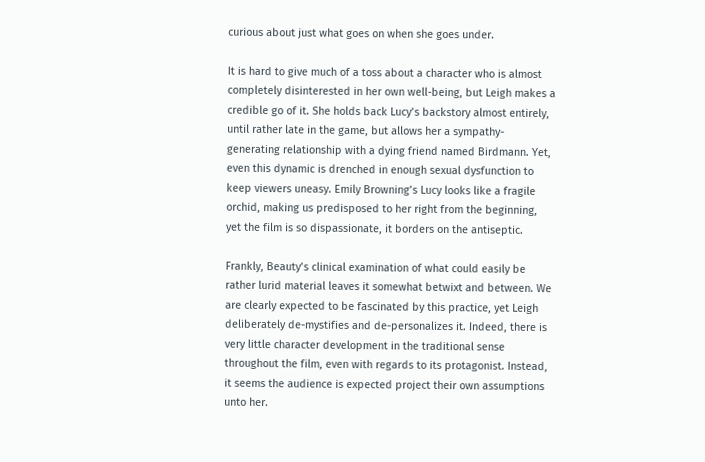curious about just what goes on when she goes under.

It is hard to give much of a toss about a character who is almost completely disinterested in her own well-being, but Leigh makes a credible go of it. She holds back Lucy’s backstory almost entirely, until rather late in the game, but allows her a sympathy-generating relationship with a dying friend named Birdmann. Yet, even this dynamic is drenched in enough sexual dysfunction to keep viewers uneasy. Emily Browning’s Lucy looks like a fragile orchid, making us predisposed to her right from the beginning, yet the film is so dispassionate, it borders on the antiseptic.

Frankly, Beauty’s clinical examination of what could easily be rather lurid material leaves it somewhat betwixt and between. We are clearly expected to be fascinated by this practice, yet Leigh deliberately de-mystifies and de-personalizes it. Indeed, there is very little character development in the traditional sense throughout the film, even with regards to its protagonist. Instead, it seems the audience is expected project their own assumptions unto her.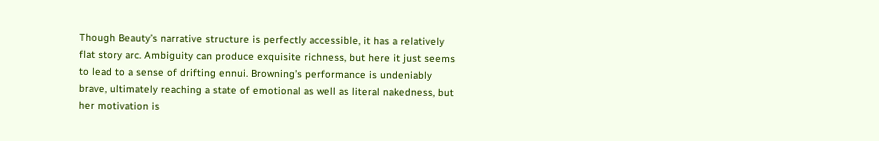Though Beauty’s narrative structure is perfectly accessible, it has a relatively flat story arc. Ambiguity can produce exquisite richness, but here it just seems to lead to a sense of drifting ennui. Browning’s performance is undeniably brave, ultimately reaching a state of emotional as well as literal nakedness, but her motivation is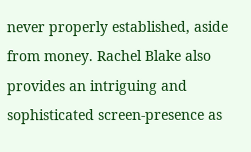never properly established, aside from money. Rachel Blake also provides an intriguing and sophisticated screen-presence as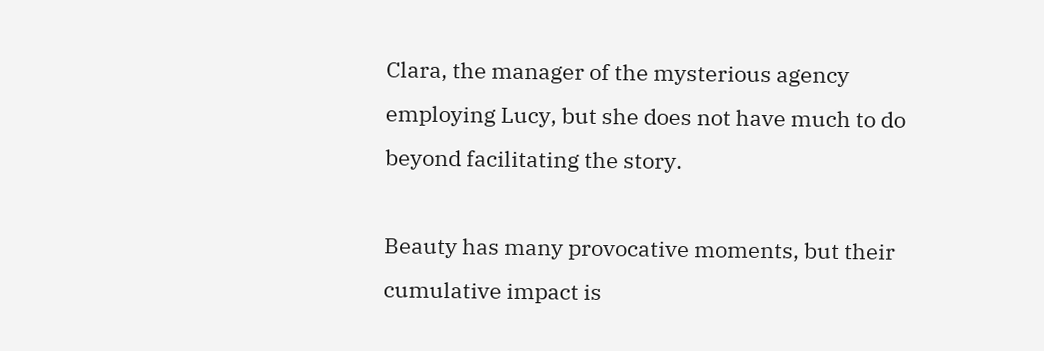Clara, the manager of the mysterious agency employing Lucy, but she does not have much to do beyond facilitating the story.

Beauty has many provocative moments, but their cumulative impact is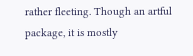rather fleeting. Though an artful package, it is mostly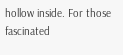hollow inside. For those fascinated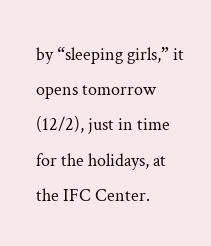by “sleeping girls,” it opens tomorrow (12/2), just in time for the holidays, at the IFC Center.